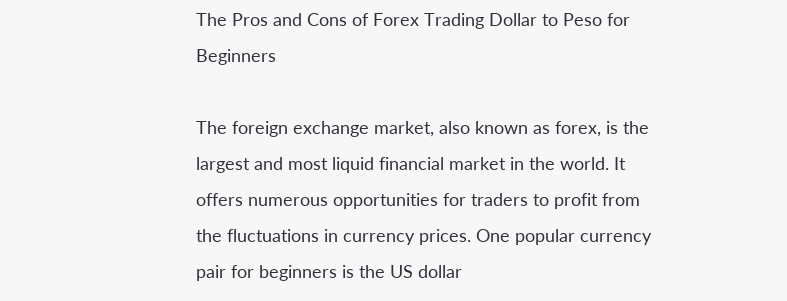The Pros and Cons of Forex Trading Dollar to Peso for Beginners

The foreign exchange market, also known as forex, is the largest and most liquid financial market in the world. It offers numerous opportunities for traders to profit from the fluctuations in currency prices. One popular currency pair for beginners is the US dollar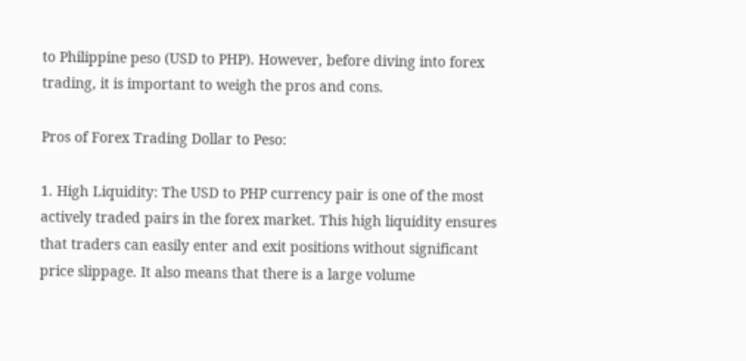to Philippine peso (USD to PHP). However, before diving into forex trading, it is important to weigh the pros and cons.

Pros of Forex Trading Dollar to Peso:

1. High Liquidity: The USD to PHP currency pair is one of the most actively traded pairs in the forex market. This high liquidity ensures that traders can easily enter and exit positions without significant price slippage. It also means that there is a large volume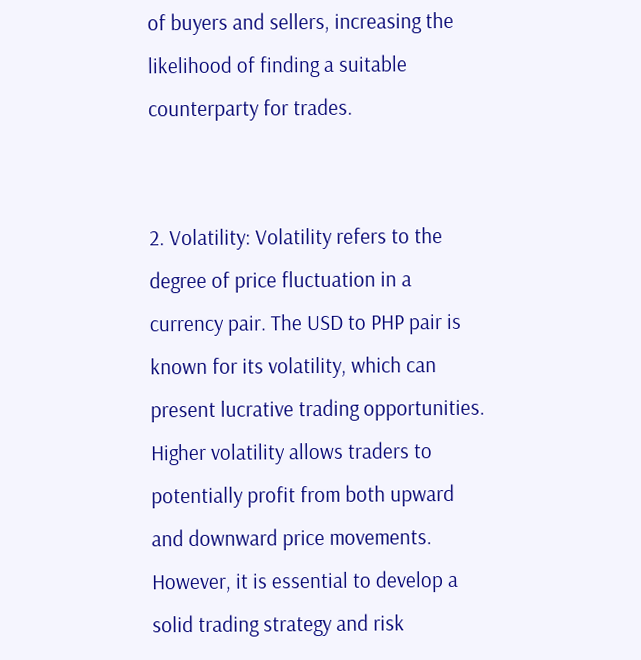of buyers and sellers, increasing the likelihood of finding a suitable counterparty for trades.


2. Volatility: Volatility refers to the degree of price fluctuation in a currency pair. The USD to PHP pair is known for its volatility, which can present lucrative trading opportunities. Higher volatility allows traders to potentially profit from both upward and downward price movements. However, it is essential to develop a solid trading strategy and risk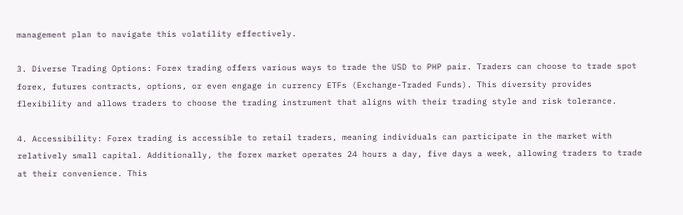management plan to navigate this volatility effectively.

3. Diverse Trading Options: Forex trading offers various ways to trade the USD to PHP pair. Traders can choose to trade spot forex, futures contracts, options, or even engage in currency ETFs (Exchange-Traded Funds). This diversity provides flexibility and allows traders to choose the trading instrument that aligns with their trading style and risk tolerance.

4. Accessibility: Forex trading is accessible to retail traders, meaning individuals can participate in the market with relatively small capital. Additionally, the forex market operates 24 hours a day, five days a week, allowing traders to trade at their convenience. This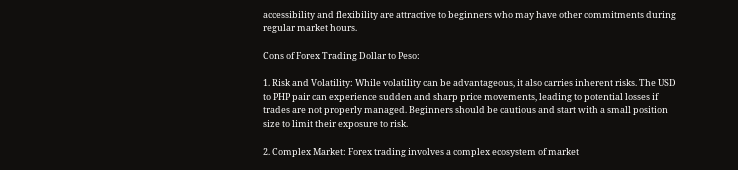accessibility and flexibility are attractive to beginners who may have other commitments during regular market hours.

Cons of Forex Trading Dollar to Peso:

1. Risk and Volatility: While volatility can be advantageous, it also carries inherent risks. The USD to PHP pair can experience sudden and sharp price movements, leading to potential losses if trades are not properly managed. Beginners should be cautious and start with a small position size to limit their exposure to risk.

2. Complex Market: Forex trading involves a complex ecosystem of market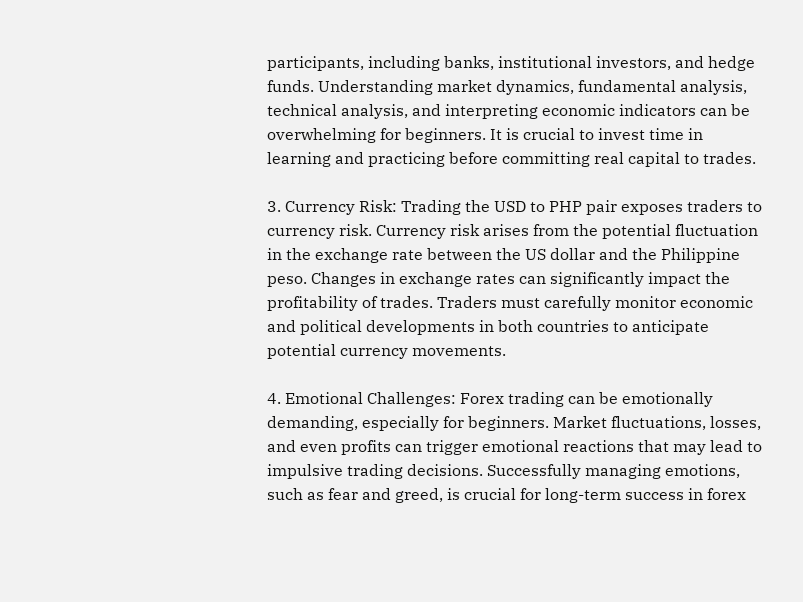participants, including banks, institutional investors, and hedge funds. Understanding market dynamics, fundamental analysis, technical analysis, and interpreting economic indicators can be overwhelming for beginners. It is crucial to invest time in learning and practicing before committing real capital to trades.

3. Currency Risk: Trading the USD to PHP pair exposes traders to currency risk. Currency risk arises from the potential fluctuation in the exchange rate between the US dollar and the Philippine peso. Changes in exchange rates can significantly impact the profitability of trades. Traders must carefully monitor economic and political developments in both countries to anticipate potential currency movements.

4. Emotional Challenges: Forex trading can be emotionally demanding, especially for beginners. Market fluctuations, losses, and even profits can trigger emotional reactions that may lead to impulsive trading decisions. Successfully managing emotions, such as fear and greed, is crucial for long-term success in forex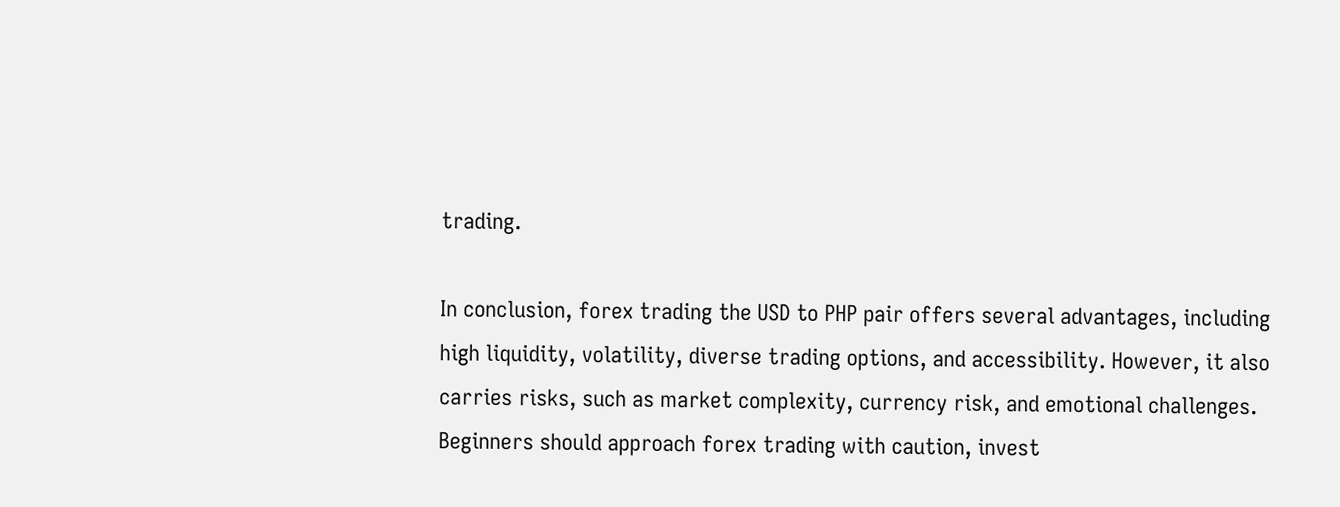trading.

In conclusion, forex trading the USD to PHP pair offers several advantages, including high liquidity, volatility, diverse trading options, and accessibility. However, it also carries risks, such as market complexity, currency risk, and emotional challenges. Beginners should approach forex trading with caution, invest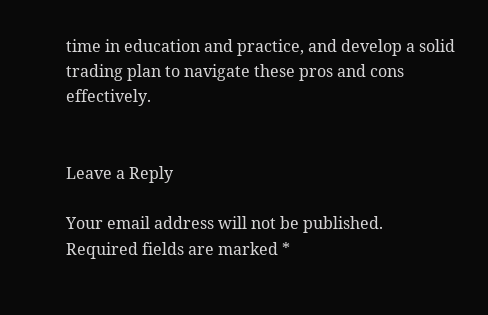time in education and practice, and develop a solid trading plan to navigate these pros and cons effectively.


Leave a Reply

Your email address will not be published. Required fields are marked *